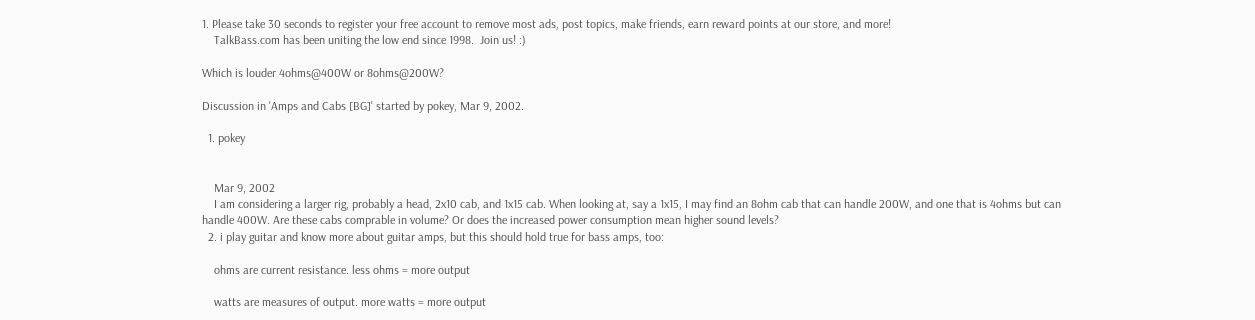1. Please take 30 seconds to register your free account to remove most ads, post topics, make friends, earn reward points at our store, and more!
    TalkBass.com has been uniting the low end since 1998.  Join us! :)

Which is louder 4ohms@400W or 8ohms@200W?

Discussion in 'Amps and Cabs [BG]' started by pokey, Mar 9, 2002.

  1. pokey


    Mar 9, 2002
    I am considering a larger rig, probably a head, 2x10 cab, and 1x15 cab. When looking at, say a 1x15, I may find an 8ohm cab that can handle 200W, and one that is 4ohms but can handle 400W. Are these cabs comprable in volume? Or does the increased power consumption mean higher sound levels?
  2. i play guitar and know more about guitar amps, but this should hold true for bass amps, too:

    ohms are current resistance. less ohms = more output

    watts are measures of output. more watts = more output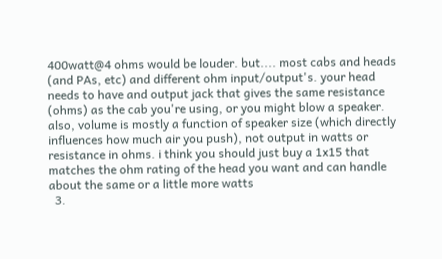400watt@4 ohms would be louder. but.... most cabs and heads (and PAs, etc) and different ohm input/output's. your head needs to have and output jack that gives the same resistance (ohms) as the cab you're using, or you might blow a speaker. also, volume is mostly a function of speaker size (which directly influences how much air you push), not output in watts or resistance in ohms. i think you should just buy a 1x15 that matches the ohm rating of the head you want and can handle about the same or a little more watts
  3.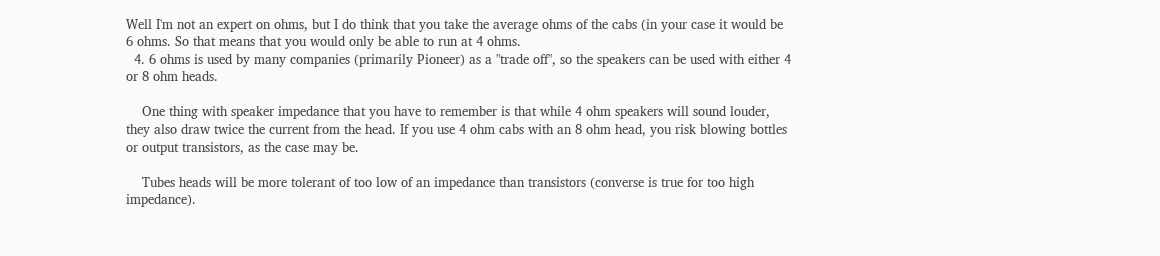Well I'm not an expert on ohms, but I do think that you take the average ohms of the cabs (in your case it would be 6 ohms. So that means that you would only be able to run at 4 ohms.
  4. 6 ohms is used by many companies (primarily Pioneer) as a "trade off", so the speakers can be used with either 4 or 8 ohm heads.

    One thing with speaker impedance that you have to remember is that while 4 ohm speakers will sound louder, they also draw twice the current from the head. If you use 4 ohm cabs with an 8 ohm head, you risk blowing bottles or output transistors, as the case may be.

    Tubes heads will be more tolerant of too low of an impedance than transistors (converse is true for too high impedance).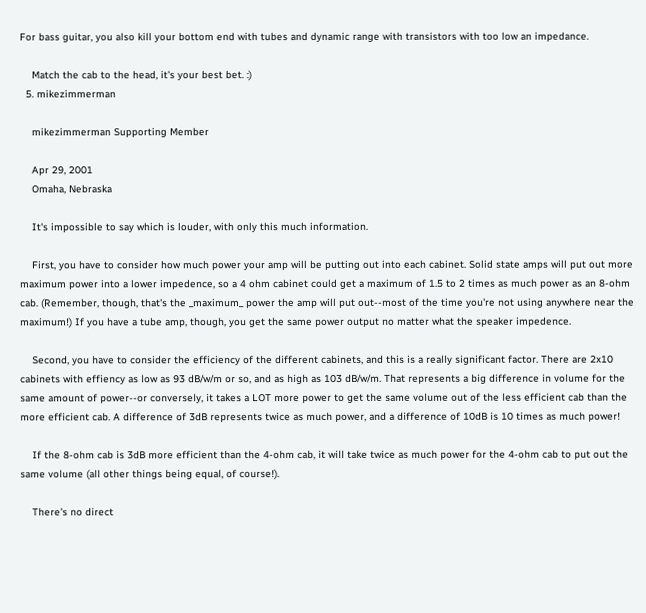For bass guitar, you also kill your bottom end with tubes and dynamic range with transistors with too low an impedance.

    Match the cab to the head, it's your best bet. :)
  5. mikezimmerman

    mikezimmerman Supporting Member

    Apr 29, 2001
    Omaha, Nebraska

    It's impossible to say which is louder, with only this much information.

    First, you have to consider how much power your amp will be putting out into each cabinet. Solid state amps will put out more maximum power into a lower impedence, so a 4 ohm cabinet could get a maximum of 1.5 to 2 times as much power as an 8-ohm cab. (Remember, though, that's the _maximum_ power the amp will put out--most of the time you're not using anywhere near the maximum!) If you have a tube amp, though, you get the same power output no matter what the speaker impedence.

    Second, you have to consider the efficiency of the different cabinets, and this is a really significant factor. There are 2x10 cabinets with effiency as low as 93 dB/w/m or so, and as high as 103 dB/w/m. That represents a big difference in volume for the same amount of power--or conversely, it takes a LOT more power to get the same volume out of the less efficient cab than the more efficient cab. A difference of 3dB represents twice as much power, and a difference of 10dB is 10 times as much power!

    If the 8-ohm cab is 3dB more efficient than the 4-ohm cab, it will take twice as much power for the 4-ohm cab to put out the same volume (all other things being equal, of course!).

    There's no direct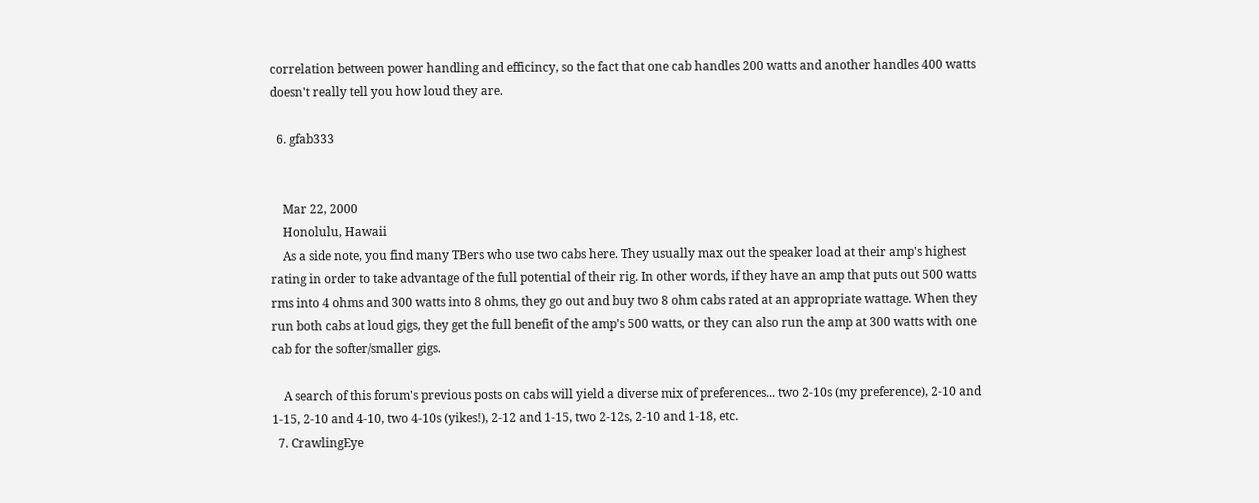correlation between power handling and efficincy, so the fact that one cab handles 200 watts and another handles 400 watts doesn't really tell you how loud they are.

  6. gfab333


    Mar 22, 2000
    Honolulu, Hawaii
    As a side note, you find many TBers who use two cabs here. They usually max out the speaker load at their amp's highest rating in order to take advantage of the full potential of their rig. In other words, if they have an amp that puts out 500 watts rms into 4 ohms and 300 watts into 8 ohms, they go out and buy two 8 ohm cabs rated at an appropriate wattage. When they run both cabs at loud gigs, they get the full benefit of the amp's 500 watts, or they can also run the amp at 300 watts with one cab for the softer/smaller gigs.

    A search of this forum's previous posts on cabs will yield a diverse mix of preferences... two 2-10s (my preference), 2-10 and 1-15, 2-10 and 4-10, two 4-10s (yikes!), 2-12 and 1-15, two 2-12s, 2-10 and 1-18, etc.
  7. CrawlingEye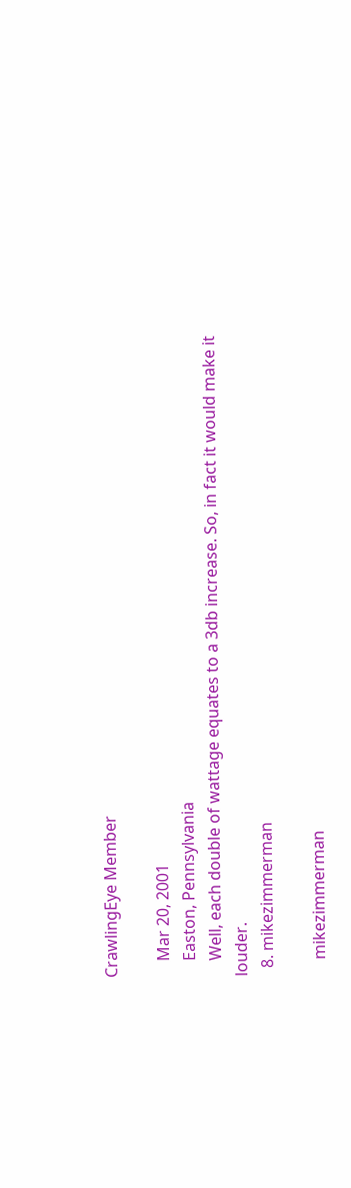CrawlingEye Member

    Mar 20, 2001
    Easton, Pennsylvania
    Well, each double of wattage equates to a 3db increase. So, in fact it would make it louder.
  8. mikezimmerman

    mikezimmerman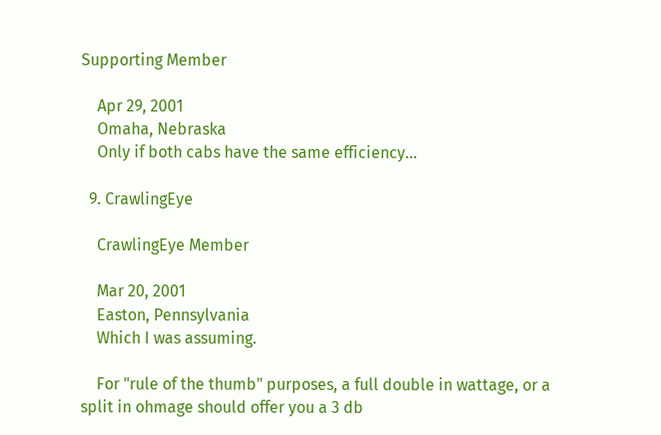Supporting Member

    Apr 29, 2001
    Omaha, Nebraska
    Only if both cabs have the same efficiency...

  9. CrawlingEye

    CrawlingEye Member

    Mar 20, 2001
    Easton, Pennsylvania
    Which I was assuming.

    For "rule of the thumb" purposes, a full double in wattage, or a split in ohmage should offer you a 3 db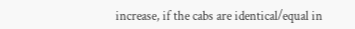increase, if the cabs are identical/equal in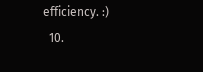efficiency. :)
  10.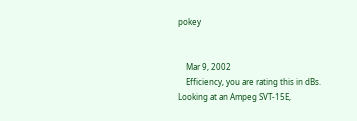pokey


    Mar 9, 2002
    Efficiency, you are rating this in dBs. Looking at an Ampeg SVT-15E,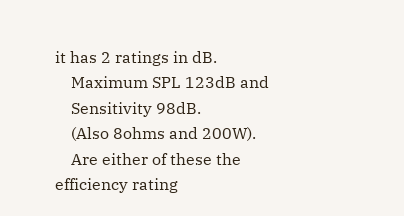it has 2 ratings in dB.
    Maximum SPL 123dB and
    Sensitivity 98dB.
    (Also 8ohms and 200W).
    Are either of these the efficiency rating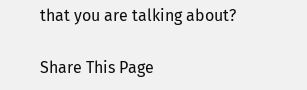that you are talking about?

Share This Page